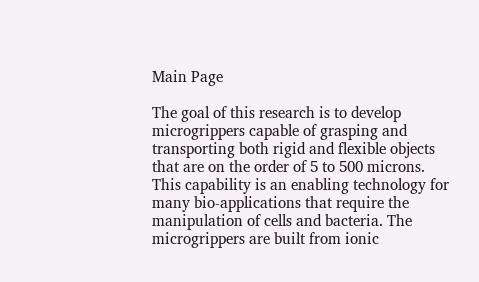Main Page

The goal of this research is to develop microgrippers capable of grasping and transporting both rigid and flexible objects that are on the order of 5 to 500 microns. This capability is an enabling technology for many bio-applications that require the manipulation of cells and bacteria. The microgrippers are built from ionic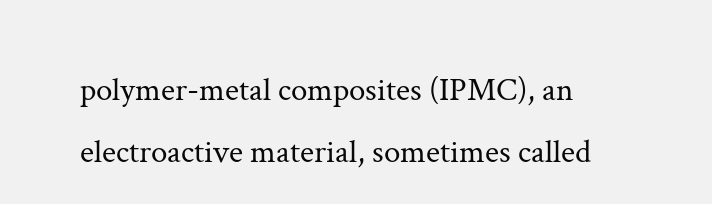polymer-metal composites (IPMC), an electroactive material, sometimes called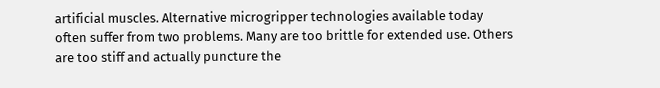artificial muscles. Alternative microgripper technologies available today often suffer from two problems. Many are too brittle for extended use. Others are too stiff and actually puncture the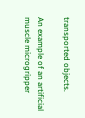transported objects.

An example of an artificial muscle microgripper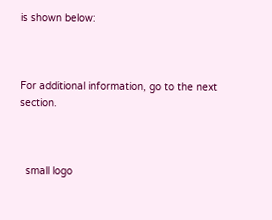is shown below:



For additional information, go to the next section.



  small logo